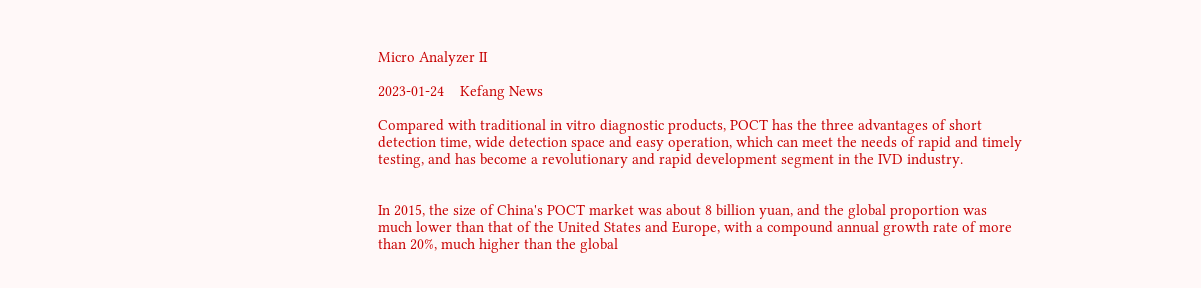Micro Analyzer II

2023-01-24    Kefang News

Compared with traditional in vitro diagnostic products, POCT has the three advantages of short detection time, wide detection space and easy operation, which can meet the needs of rapid and timely testing, and has become a revolutionary and rapid development segment in the IVD industry.


In 2015, the size of China's POCT market was about 8 billion yuan, and the global proportion was much lower than that of the United States and Europe, with a compound annual growth rate of more than 20%, much higher than the global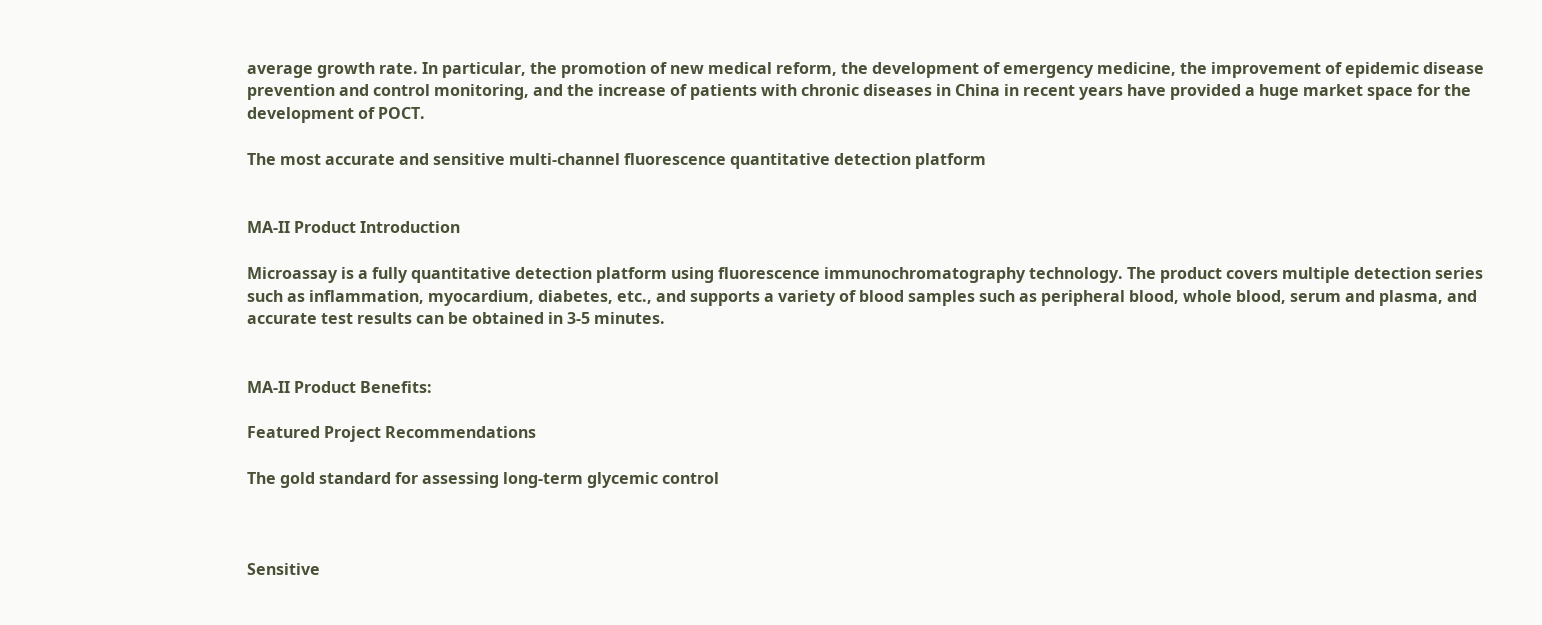average growth rate. In particular, the promotion of new medical reform, the development of emergency medicine, the improvement of epidemic disease prevention and control monitoring, and the increase of patients with chronic diseases in China in recent years have provided a huge market space for the development of POCT.

The most accurate and sensitive multi-channel fluorescence quantitative detection platform


MA-II Product Introduction

Microassay is a fully quantitative detection platform using fluorescence immunochromatography technology. The product covers multiple detection series such as inflammation, myocardium, diabetes, etc., and supports a variety of blood samples such as peripheral blood, whole blood, serum and plasma, and accurate test results can be obtained in 3-5 minutes.


MA-II Product Benefits:

Featured Project Recommendations

The gold standard for assessing long-term glycemic control



Sensitive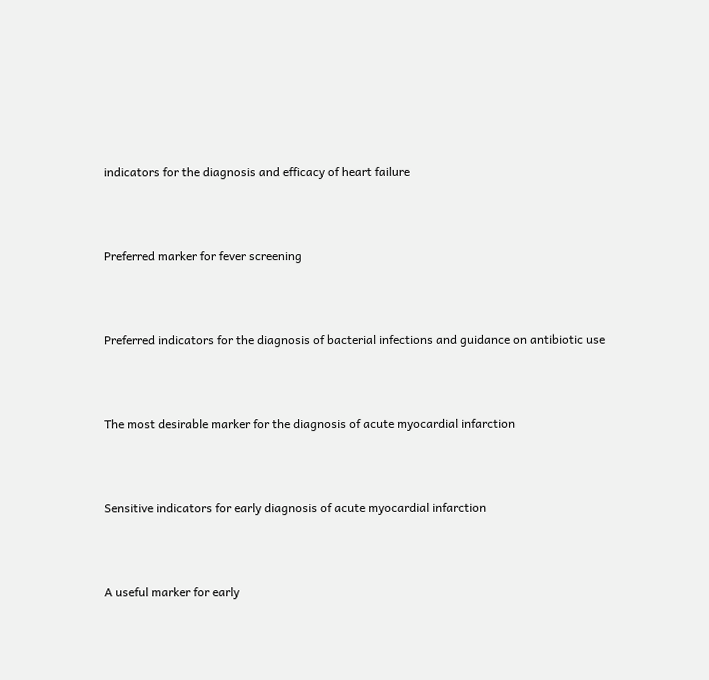indicators for the diagnosis and efficacy of heart failure



Preferred marker for fever screening



Preferred indicators for the diagnosis of bacterial infections and guidance on antibiotic use



The most desirable marker for the diagnosis of acute myocardial infarction



Sensitive indicators for early diagnosis of acute myocardial infarction



A useful marker for early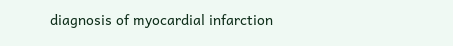diagnosis of myocardial infarction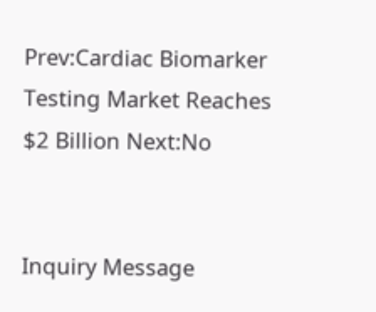Prev:Cardiac Biomarker Testing Market Reaches $2 Billion Next:No


Inquiry Message